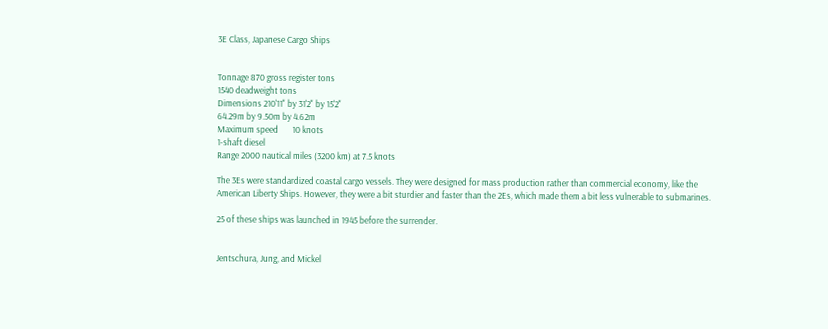3E Class, Japanese Cargo Ships


Tonnage 870 gross register tons
1540 deadweight tons
Dimensions 210'11" by 31'2" by 15'2"
64.29m by 9.50m by 4.62m
Maximum speed       10 knots
1-shaft diesel
Range 2000 nautical miles (3200 km) at 7.5 knots

The 3Es were standardized coastal cargo vessels. They were designed for mass production rather than commercial economy, like the American Liberty Ships. However, they were a bit sturdier and faster than the 2Es, which made them a bit less vulnerable to submarines.

25 of these ships was launched in 1945 before the surrender.


Jentschura, Jung, and Mickel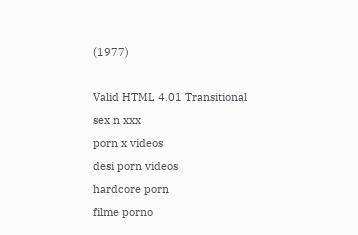(1977)

Valid HTML 4.01 Transitional
sex n xxx
porn x videos
desi porn videos
hardcore porn
filme porno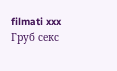filmati xxx
Груб секс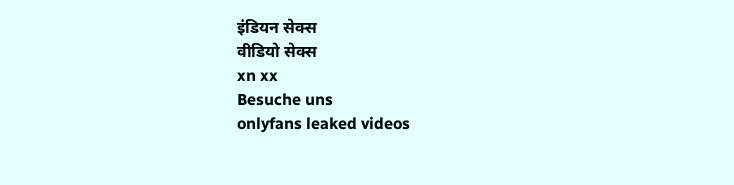इंडियन सेक्स
वीडियो सेक्स
xn xx
Besuche uns
onlyfans leaked videos